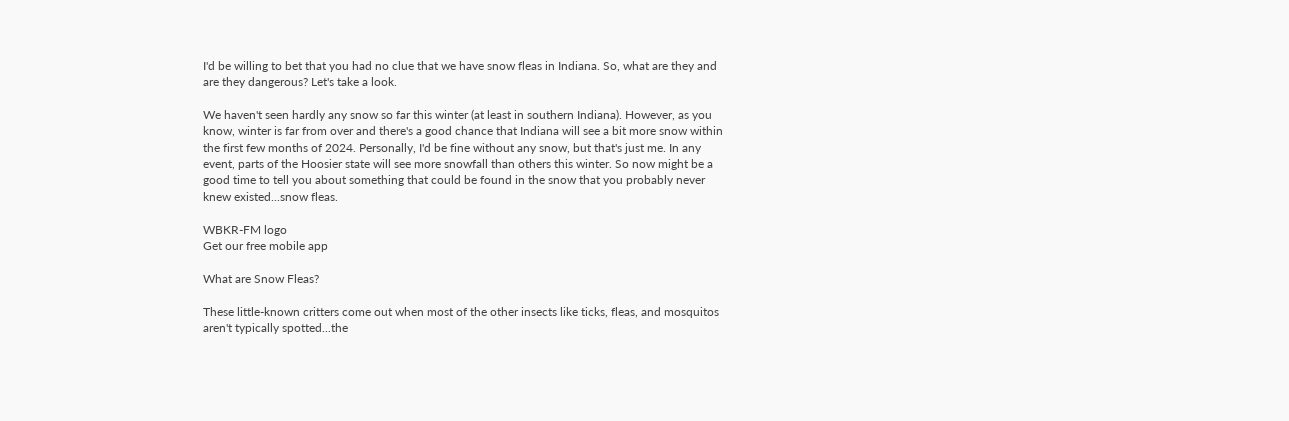I'd be willing to bet that you had no clue that we have snow fleas in Indiana. So, what are they and are they dangerous? Let's take a look.

We haven't seen hardly any snow so far this winter (at least in southern Indiana). However, as you know, winter is far from over and there's a good chance that Indiana will see a bit more snow within the first few months of 2024. Personally, I'd be fine without any snow, but that's just me. In any event, parts of the Hoosier state will see more snowfall than others this winter. So now might be a good time to tell you about something that could be found in the snow that you probably never knew existed...snow fleas.

WBKR-FM logo
Get our free mobile app

What are Snow Fleas?

These little-known critters come out when most of the other insects like ticks, fleas, and mosquitos aren't typically spotted...the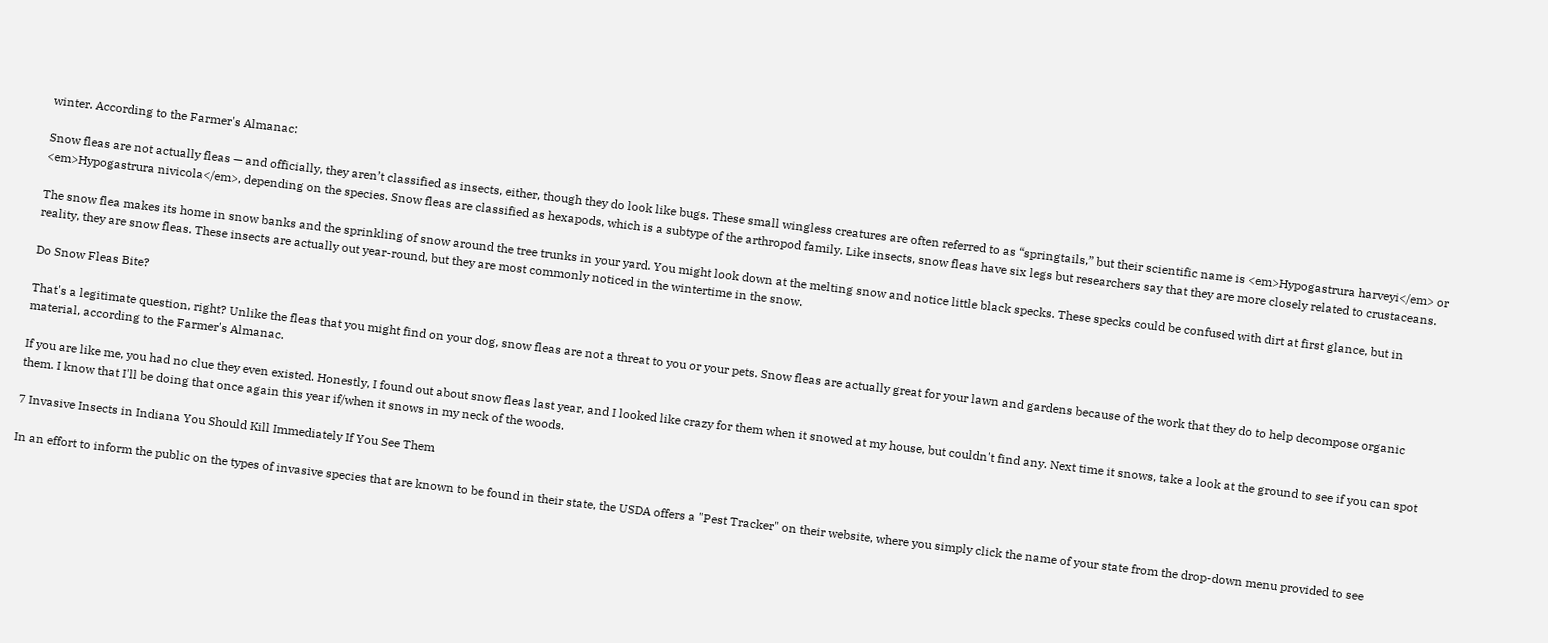winter. According to the Farmer's Almanac:

Snow fleas are not actually fleas — and officially, they aren’t classified as insects, either, though they do look like bugs. These small wingless creatures are often referred to as “springtails,” but their scientific name is <em>Hypogastrura harveyi</em> or <em>Hypogastrura nivicola</em>, depending on the species. Snow fleas are classified as hexapods, which is a subtype of the arthropod family. Like insects, snow fleas have six legs but researchers say that they are more closely related to crustaceans.

The snow flea makes its home in snow banks and the sprinkling of snow around the tree trunks in your yard. You might look down at the melting snow and notice little black specks. These specks could be confused with dirt at first glance, but in reality, they are snow fleas. These insects are actually out year-round, but they are most commonly noticed in the wintertime in the snow.

Do Snow Fleas Bite?

That's a legitimate question, right? Unlike the fleas that you might find on your dog, snow fleas are not a threat to you or your pets. Snow fleas are actually great for your lawn and gardens because of the work that they do to help decompose organic material, according to the Farmer's Almanac.

If you are like me, you had no clue they even existed. Honestly, I found out about snow fleas last year, and I looked like crazy for them when it snowed at my house, but couldn't find any. Next time it snows, take a look at the ground to see if you can spot them. I know that I'll be doing that once again this year if/when it snows in my neck of the woods.

7 Invasive Insects in Indiana You Should Kill Immediately If You See Them

In an effort to inform the public on the types of invasive species that are known to be found in their state, the USDA offers a "Pest Tracker" on their website, where you simply click the name of your state from the drop-down menu provided to see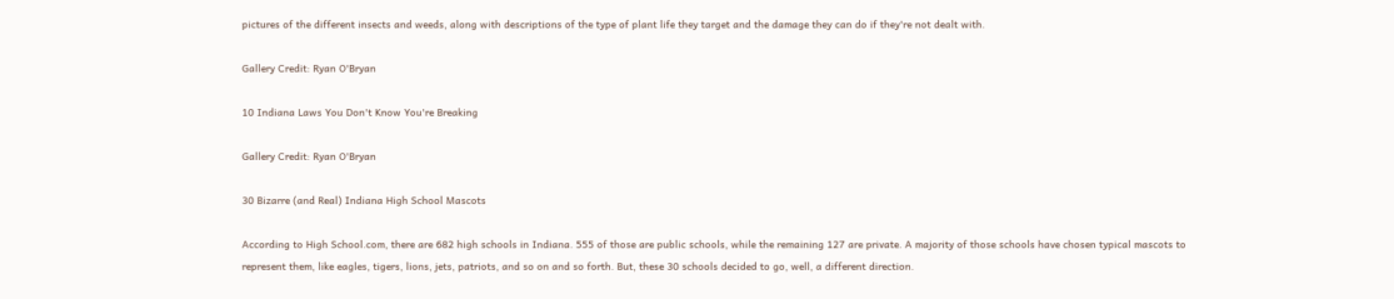pictures of the different insects and weeds, along with descriptions of the type of plant life they target and the damage they can do if they're not dealt with.

Gallery Credit: Ryan O'Bryan

10 Indiana Laws You Don't Know You're Breaking

Gallery Credit: Ryan O'Bryan

30 Bizarre (and Real) Indiana High School Mascots

According to High School.com, there are 682 high schools in Indiana. 555 of those are public schools, while the remaining 127 are private. A majority of those schools have chosen typical mascots to represent them, like eagles, tigers, lions, jets, patriots, and so on and so forth. But, these 30 schools decided to go, well, a different direction.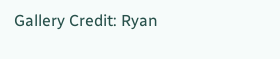Gallery Credit: Ryan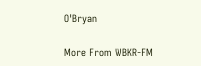O'Bryan

More From WBKR-FM